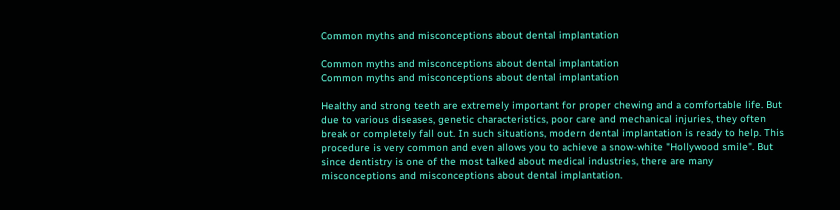Common myths and misconceptions about dental implantation

Common myths and misconceptions about dental implantation
Common myths and misconceptions about dental implantation

Healthy and strong teeth are extremely important for proper chewing and a comfortable life. But due to various diseases, genetic characteristics, poor care and mechanical injuries, they often break or completely fall out. In such situations, modern dental implantation is ready to help. This procedure is very common and even allows you to achieve a snow-white "Hollywood smile". But since dentistry is one of the most talked about medical industries, there are many misconceptions and misconceptions about dental implantation.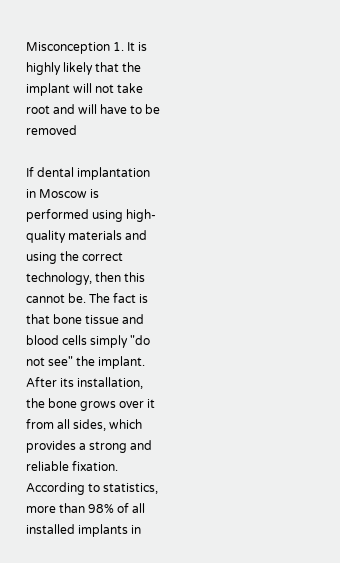Misconception 1. It is highly likely that the implant will not take root and will have to be removed

If dental implantation in Moscow is performed using high-quality materials and using the correct technology, then this cannot be. The fact is that bone tissue and blood cells simply "do not see" the implant. After its installation, the bone grows over it from all sides, which provides a strong and reliable fixation. According to statistics, more than 98% of all installed implants in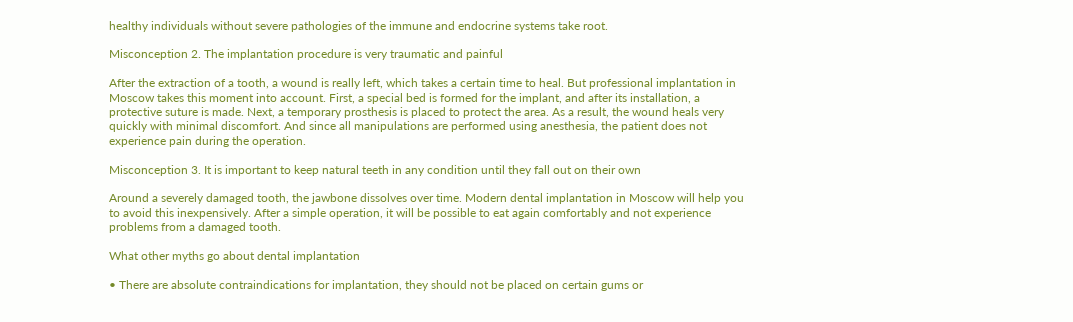healthy individuals without severe pathologies of the immune and endocrine systems take root.

Misconception 2. The implantation procedure is very traumatic and painful

After the extraction of a tooth, a wound is really left, which takes a certain time to heal. But professional implantation in Moscow takes this moment into account. First, a special bed is formed for the implant, and after its installation, a protective suture is made. Next, a temporary prosthesis is placed to protect the area. As a result, the wound heals very quickly with minimal discomfort. And since all manipulations are performed using anesthesia, the patient does not experience pain during the operation.

Misconception 3. It is important to keep natural teeth in any condition until they fall out on their own

Around a severely damaged tooth, the jawbone dissolves over time. Modern dental implantation in Moscow will help you to avoid this inexpensively. After a simple operation, it will be possible to eat again comfortably and not experience problems from a damaged tooth.

What other myths go about dental implantation

• There are absolute contraindications for implantation, they should not be placed on certain gums or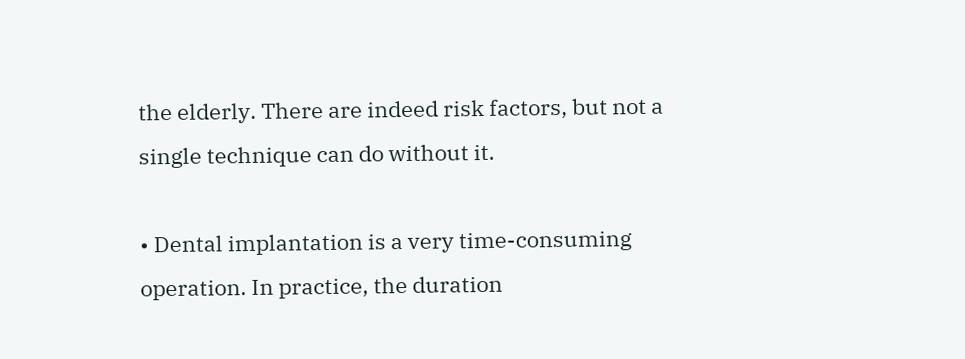the elderly. There are indeed risk factors, but not a single technique can do without it.

• Dental implantation is a very time-consuming operation. In practice, the duration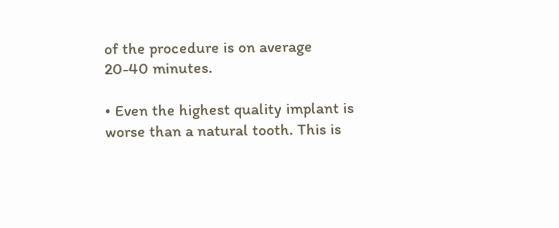of the procedure is on average 20-40 minutes.

• Even the highest quality implant is worse than a natural tooth. This is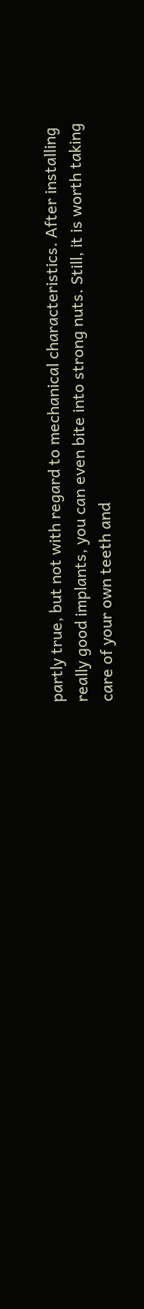partly true, but not with regard to mechanical characteristics. After installing really good implants, you can even bite into strong nuts. Still, it is worth taking care of your own teeth and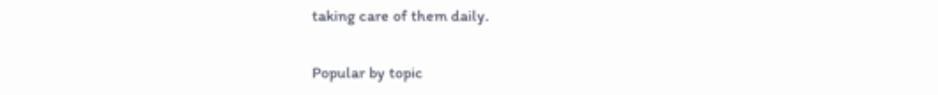taking care of them daily.

Popular by topic